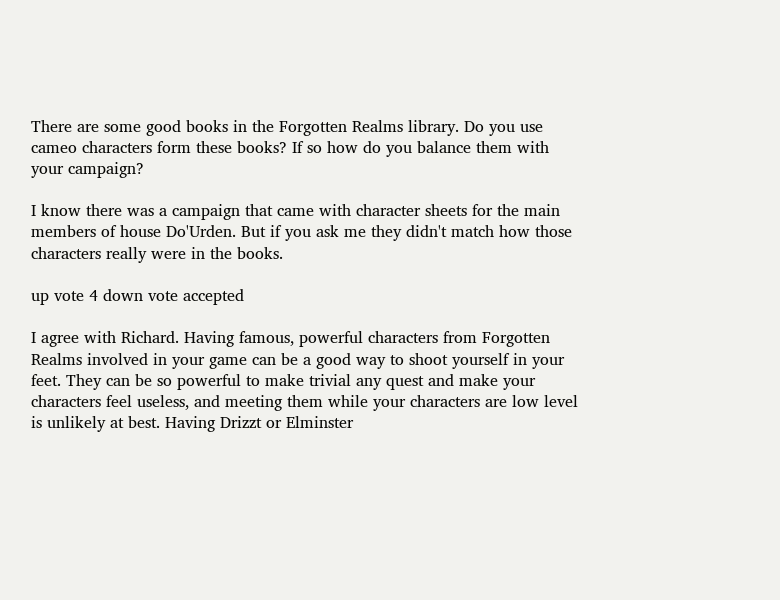There are some good books in the Forgotten Realms library. Do you use cameo characters form these books? If so how do you balance them with your campaign?

I know there was a campaign that came with character sheets for the main members of house Do'Urden. But if you ask me they didn't match how those characters really were in the books.

up vote 4 down vote accepted

I agree with Richard. Having famous, powerful characters from Forgotten Realms involved in your game can be a good way to shoot yourself in your feet. They can be so powerful to make trivial any quest and make your characters feel useless, and meeting them while your characters are low level is unlikely at best. Having Drizzt or Elminster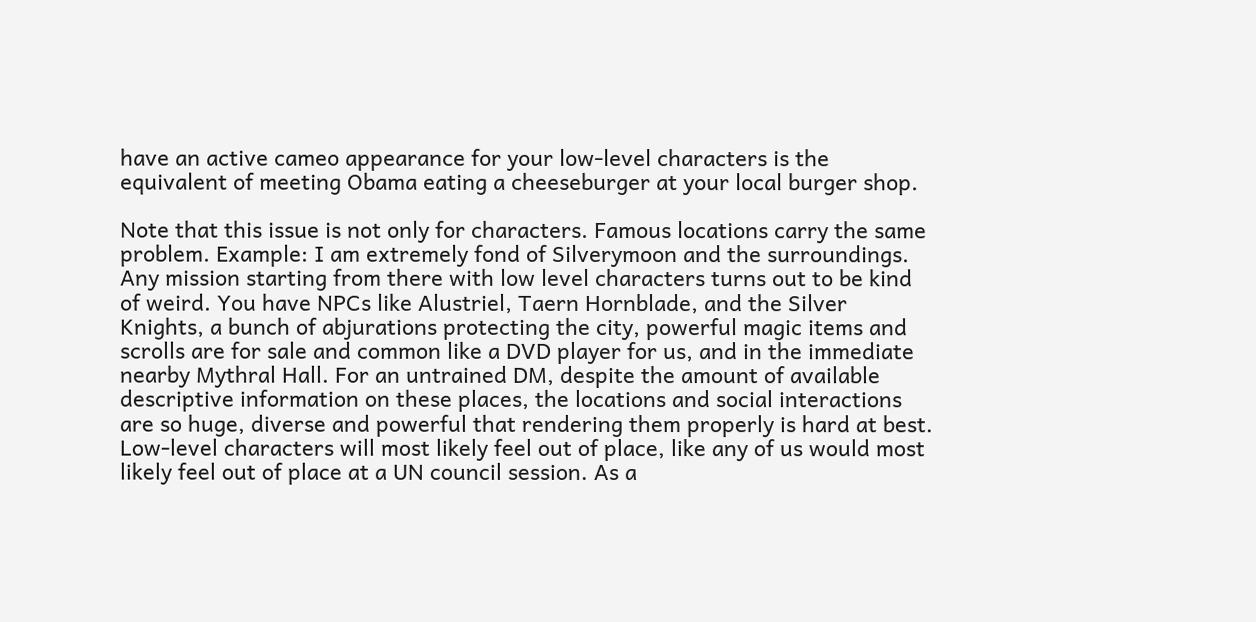have an active cameo appearance for your low-level characters is the equivalent of meeting Obama eating a cheeseburger at your local burger shop.

Note that this issue is not only for characters. Famous locations carry the same problem. Example: I am extremely fond of Silverymoon and the surroundings. Any mission starting from there with low level characters turns out to be kind of weird. You have NPCs like Alustriel, Taern Hornblade, and the Silver Knights, a bunch of abjurations protecting the city, powerful magic items and scrolls are for sale and common like a DVD player for us, and in the immediate nearby Mythral Hall. For an untrained DM, despite the amount of available descriptive information on these places, the locations and social interactions are so huge, diverse and powerful that rendering them properly is hard at best. Low-level characters will most likely feel out of place, like any of us would most likely feel out of place at a UN council session. As a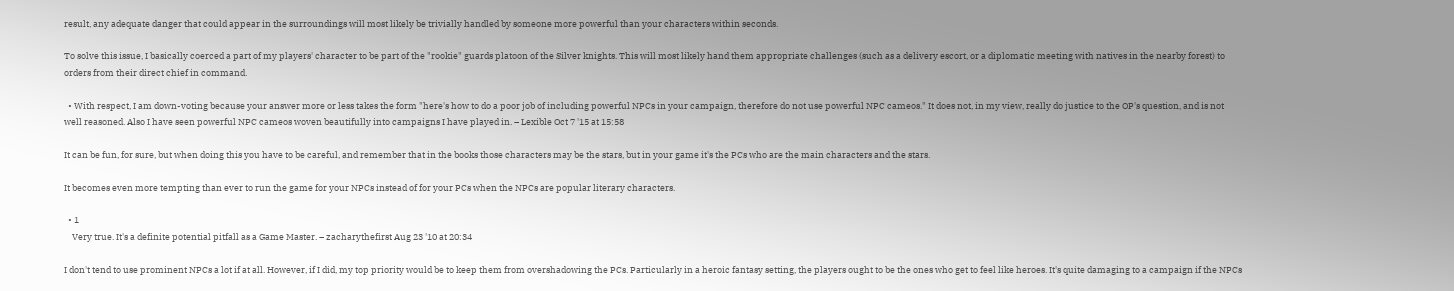result, any adequate danger that could appear in the surroundings will most likely be trivially handled by someone more powerful than your characters within seconds.

To solve this issue, I basically coerced a part of my players' character to be part of the "rookie" guards platoon of the Silver knights. This will most likely hand them appropriate challenges (such as a delivery escort, or a diplomatic meeting with natives in the nearby forest) to orders from their direct chief in command.

  • With respect, I am down-voting because your answer more or less takes the form "here's how to do a poor job of including powerful NPCs in your campaign, therefore do not use powerful NPC cameos." It does not, in my view, really do justice to the OP's question, and is not well reasoned. Also I have seen powerful NPC cameos woven beautifully into campaigns I have played in. – Lexible Oct 7 '15 at 15:58

It can be fun, for sure, but when doing this you have to be careful, and remember that in the books those characters may be the stars, but in your game it's the PCs who are the main characters and the stars.

It becomes even more tempting than ever to run the game for your NPCs instead of for your PCs when the NPCs are popular literary characters.

  • 1
    Very true. It's a definite potential pitfall as a Game Master. – zacharythefirst Aug 23 '10 at 20:34

I don't tend to use prominent NPCs a lot if at all. However, if I did, my top priority would be to keep them from overshadowing the PCs. Particularly in a heroic fantasy setting, the players ought to be the ones who get to feel like heroes. It's quite damaging to a campaign if the NPCs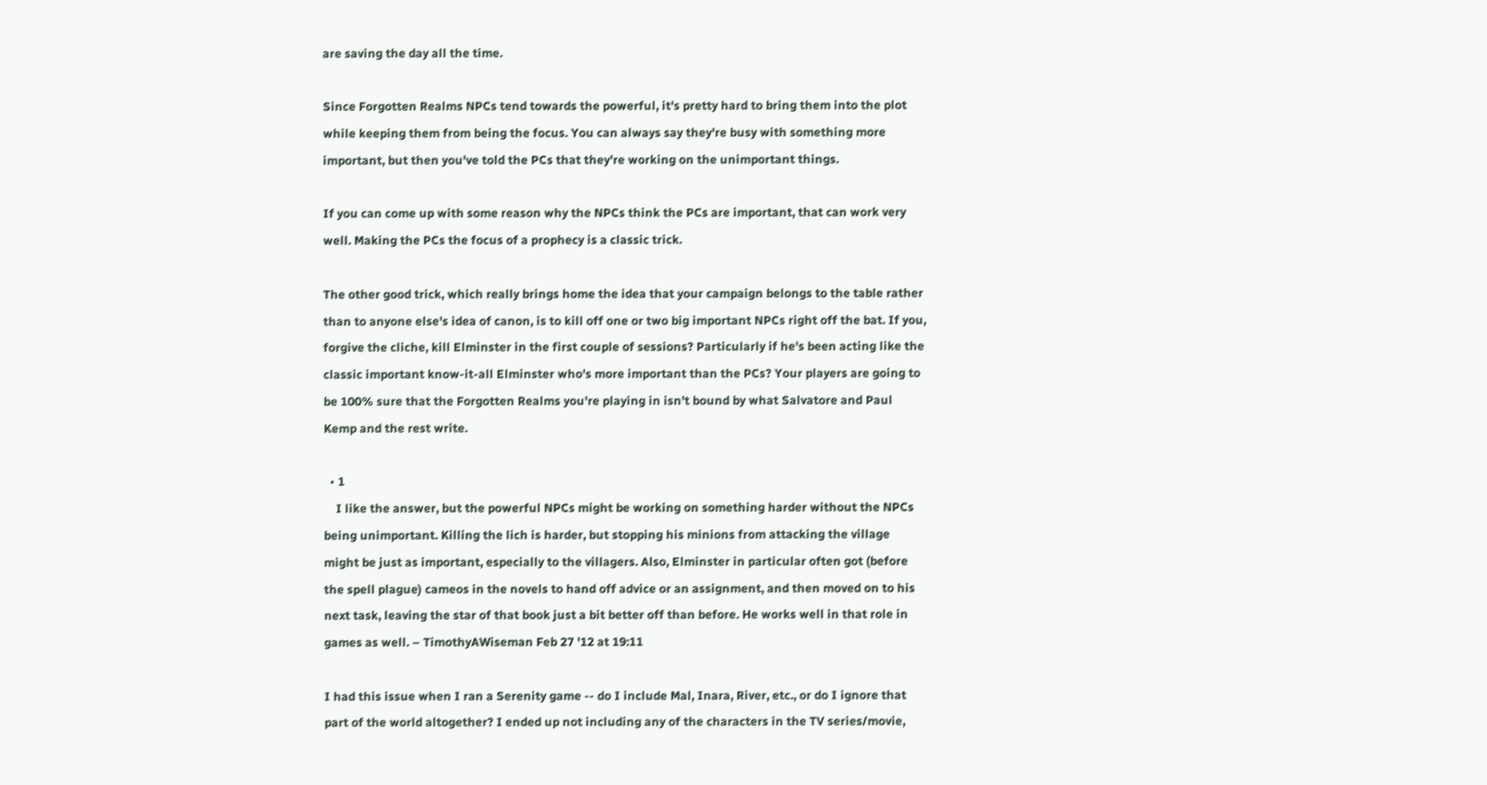are saving the day all the time.

Since Forgotten Realms NPCs tend towards the powerful, it's pretty hard to bring them into the plot while keeping them from being the focus. You can always say they're busy with something more important, but then you've told the PCs that they're working on the unimportant things.

If you can come up with some reason why the NPCs think the PCs are important, that can work very well. Making the PCs the focus of a prophecy is a classic trick.

The other good trick, which really brings home the idea that your campaign belongs to the table rather than to anyone else's idea of canon, is to kill off one or two big important NPCs right off the bat. If you, forgive the cliche, kill Elminster in the first couple of sessions? Particularly if he's been acting like the classic important know-it-all Elminster who's more important than the PCs? Your players are going to be 100% sure that the Forgotten Realms you're playing in isn't bound by what Salvatore and Paul Kemp and the rest write.

  • 1
    I like the answer, but the powerful NPCs might be working on something harder without the NPCs being unimportant. Killing the lich is harder, but stopping his minions from attacking the village might be just as important, especially to the villagers. Also, Elminster in particular often got (before the spell plague) cameos in the novels to hand off advice or an assignment, and then moved on to his next task, leaving the star of that book just a bit better off than before. He works well in that role in games as well. – TimothyAWiseman Feb 27 '12 at 19:11

I had this issue when I ran a Serenity game -- do I include Mal, Inara, River, etc., or do I ignore that part of the world altogether? I ended up not including any of the characters in the TV series/movie,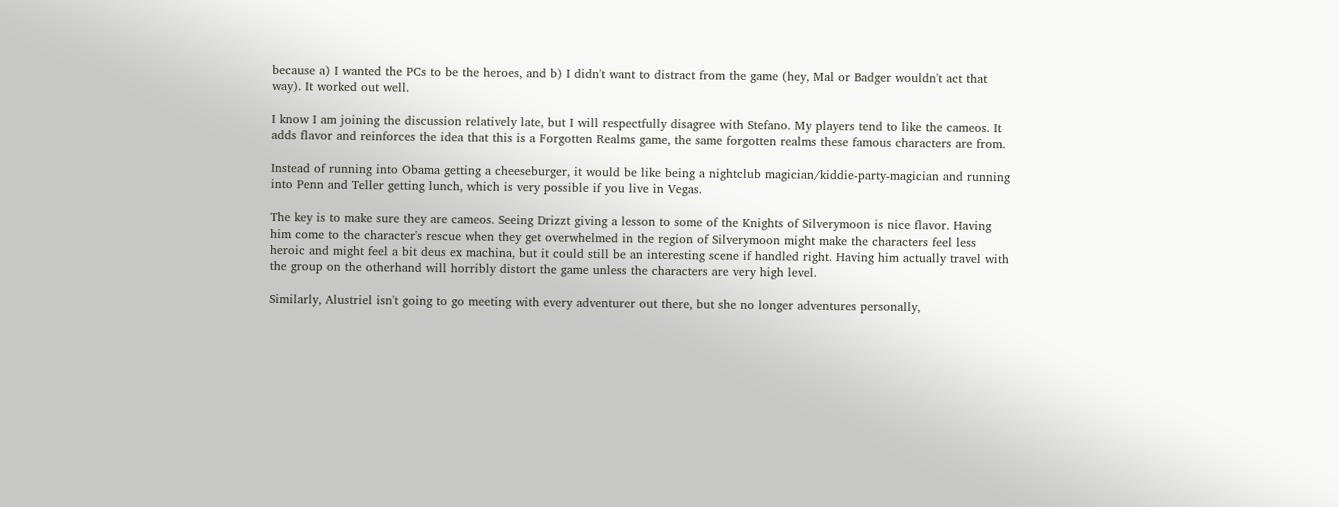because a) I wanted the PCs to be the heroes, and b) I didn't want to distract from the game (hey, Mal or Badger wouldn't act that way). It worked out well.

I know I am joining the discussion relatively late, but I will respectfully disagree with Stefano. My players tend to like the cameos. It adds flavor and reinforces the idea that this is a Forgotten Realms game, the same forgotten realms these famous characters are from.

Instead of running into Obama getting a cheeseburger, it would be like being a nightclub magician/kiddie-party-magician and running into Penn and Teller getting lunch, which is very possible if you live in Vegas.

The key is to make sure they are cameos. Seeing Drizzt giving a lesson to some of the Knights of Silverymoon is nice flavor. Having him come to the character's rescue when they get overwhelmed in the region of Silverymoon might make the characters feel less heroic and might feel a bit deus ex machina, but it could still be an interesting scene if handled right. Having him actually travel with the group on the otherhand will horribly distort the game unless the characters are very high level.

Similarly, Alustriel isn't going to go meeting with every adventurer out there, but she no longer adventures personally,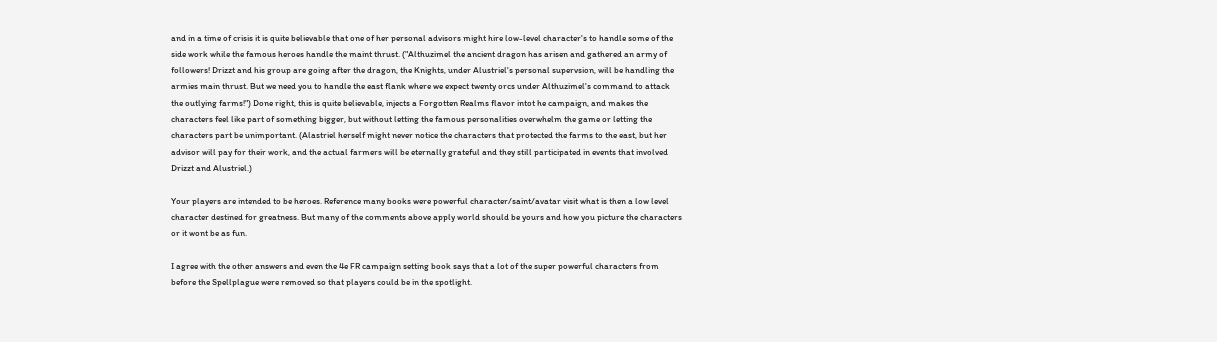and in a time of crisis it is quite believable that one of her personal advisors might hire low-level character's to handle some of the side work while the famous heroes handle the maint thrust. ("Althuzimel the ancient dragon has arisen and gathered an army of followers! Drizzt and his group are going after the dragon, the Knights, under Alustriel's personal supervsion, will be handling the armies main thrust. But we need you to handle the east flank where we expect twenty orcs under Althuzimel's command to attack the outlying farms!") Done right, this is quite believable, injects a Forgotten Realms flavor intot he campaign, and makes the characters feel like part of something bigger, but without letting the famous personalities overwhelm the game or letting the characters part be unimportant. (Alastriel herself might never notice the characters that protected the farms to the east, but her advisor will pay for their work, and the actual farmers will be eternally grateful and they still participated in events that involved Drizzt and Alustriel.)

Your players are intended to be heroes. Reference many books were powerful character/saint/avatar visit what is then a low level character destined for greatness. But many of the comments above apply world should be yours and how you picture the characters or it wont be as fun.

I agree with the other answers and even the 4e FR campaign setting book says that a lot of the super powerful characters from before the Spellplague were removed so that players could be in the spotlight.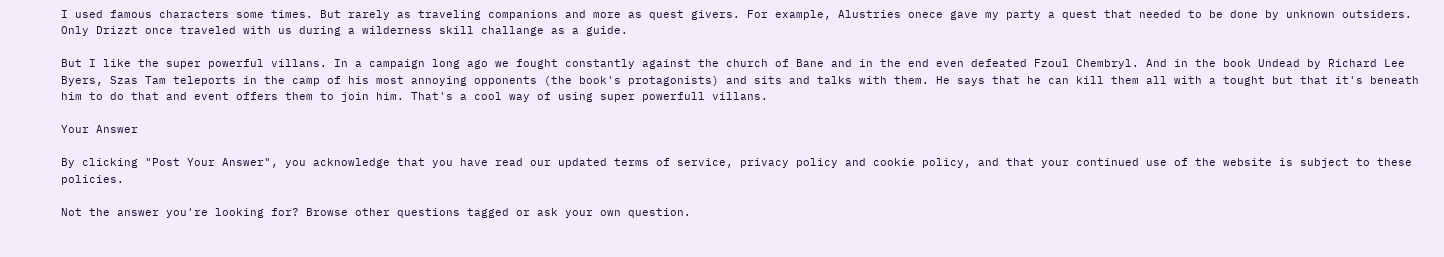I used famous characters some times. But rarely as traveling companions and more as quest givers. For example, Alustries onece gave my party a quest that needed to be done by unknown outsiders. Only Drizzt once traveled with us during a wilderness skill challange as a guide.

But I like the super powerful villans. In a campaign long ago we fought constantly against the church of Bane and in the end even defeated Fzoul Chembryl. And in the book Undead by Richard Lee Byers, Szas Tam teleports in the camp of his most annoying opponents (the book's protagonists) and sits and talks with them. He says that he can kill them all with a tought but that it's beneath him to do that and event offers them to join him. That's a cool way of using super powerfull villans.

Your Answer

By clicking "Post Your Answer", you acknowledge that you have read our updated terms of service, privacy policy and cookie policy, and that your continued use of the website is subject to these policies.

Not the answer you're looking for? Browse other questions tagged or ask your own question.